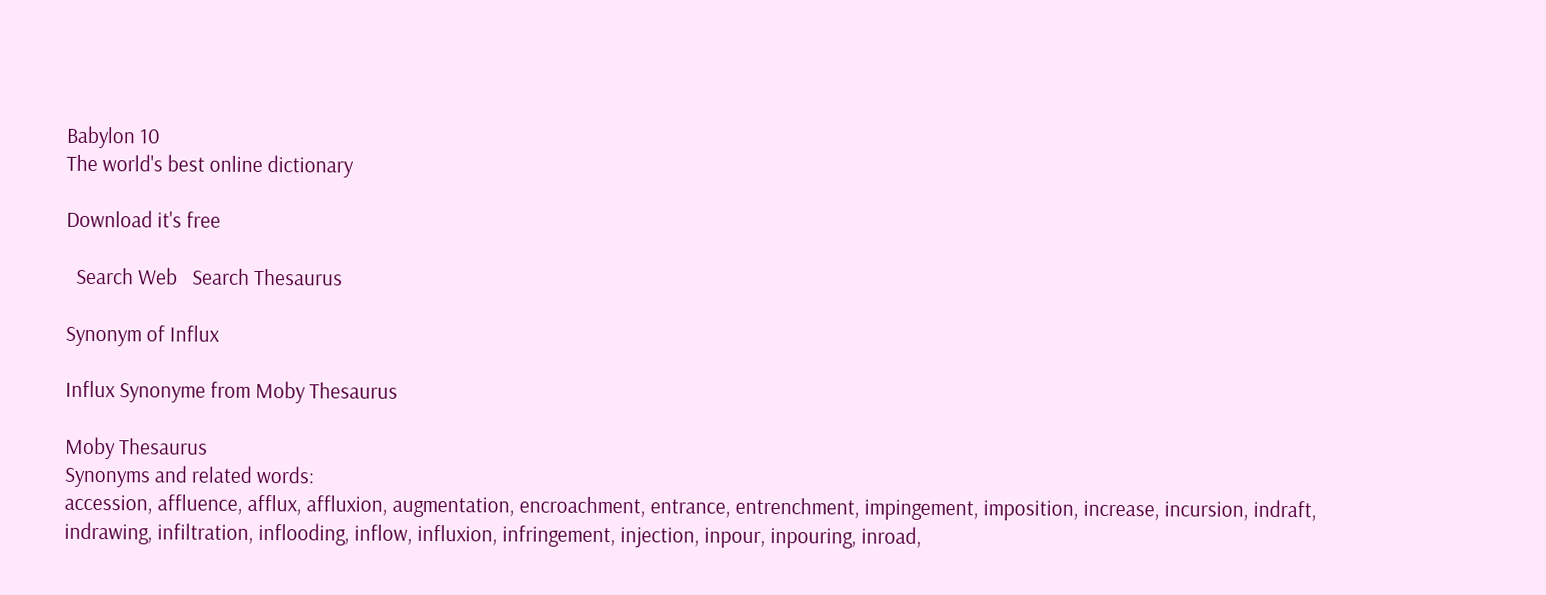Babylon 10
The world's best online dictionary

Download it's free

  Search Web   Search Thesaurus

Synonym of Influx

Influx Synonyme from Moby Thesaurus

Moby Thesaurus
Synonyms and related words:
accession, affluence, afflux, affluxion, augmentation, encroachment, entrance, entrenchment, impingement, imposition, increase, incursion, indraft, indrawing, infiltration, inflooding, inflow, influxion, infringement, injection, inpour, inpouring, inroad,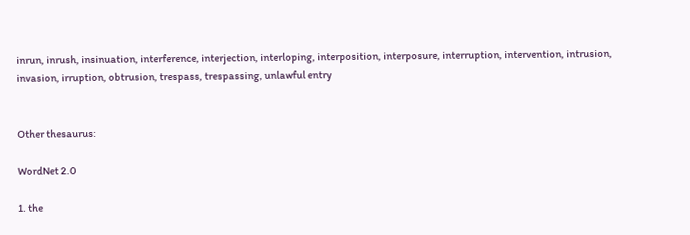inrun, inrush, insinuation, interference, interjection, interloping, interposition, interposure, interruption, intervention, intrusion, invasion, irruption, obtrusion, trespass, trespassing, unlawful entry


Other thesaurus:

WordNet 2.0

1. the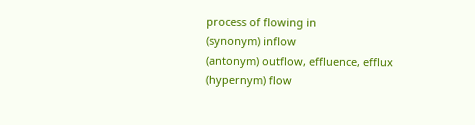process of flowing in
(synonym) inflow
(antonym) outflow, effluence, efflux
(hypernym) flow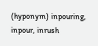(hyponym) inpouring, inpour, inrush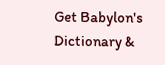Get Babylon's Dictionary &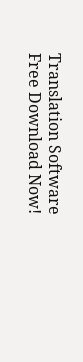Translation Software Free Download Now!